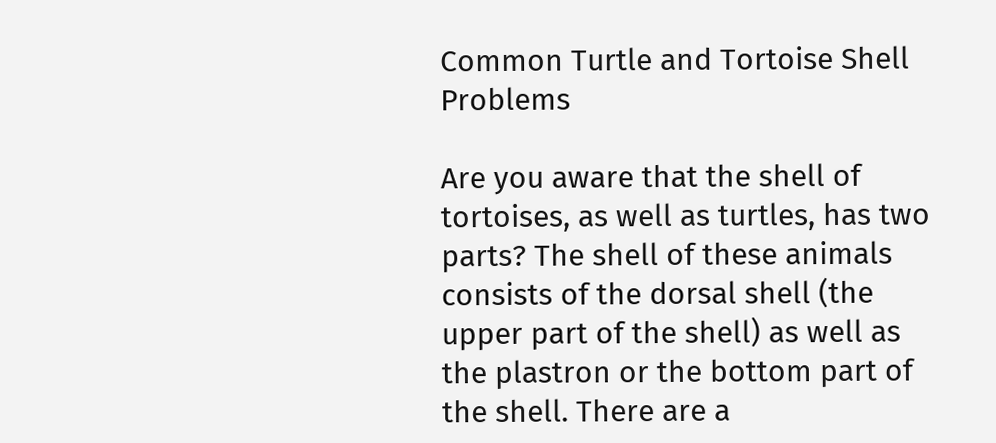Common Turtle and Tortoise Shell Problems

Are you aware that the shell of tortoises, as well as turtles, has two parts? The shell of these animals consists of the dorsal shell (the upper part of the shell) as well as the plastron or the bottom part of the shell. There are a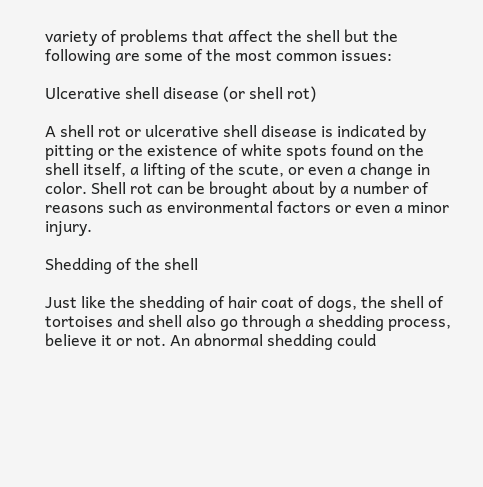variety of problems that affect the shell but the following are some of the most common issues:

Ulcerative shell disease (or shell rot)

A shell rot or ulcerative shell disease is indicated by pitting or the existence of white spots found on the shell itself, a lifting of the scute, or even a change in color. Shell rot can be brought about by a number of reasons such as environmental factors or even a minor injury.

Shedding of the shell

Just like the shedding of hair coat of dogs, the shell of tortoises and shell also go through a shedding process, believe it or not. An abnormal shedding could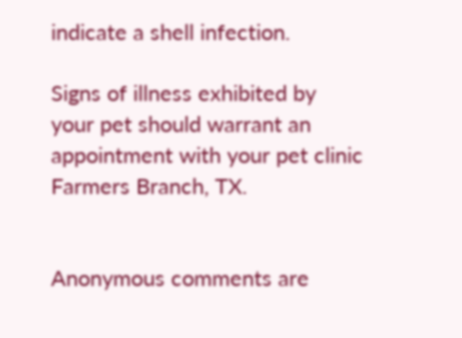indicate a shell infection.

Signs of illness exhibited by your pet should warrant an appointment with your pet clinic Farmers Branch, TX.


Anonymous comments are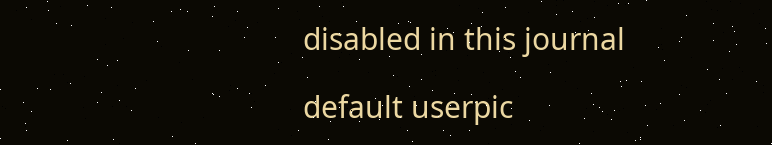disabled in this journal

default userpic